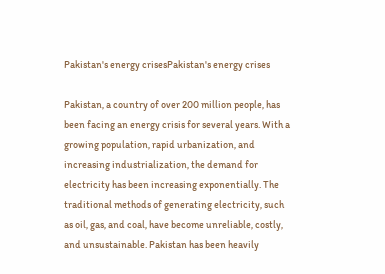Pakistan's energy crisesPakistan's energy crises

Pakistan, a country of over 200 million people, has been facing an energy crisis for several years. With a growing population, rapid urbanization, and increasing industrialization, the demand for electricity has been increasing exponentially. The traditional methods of generating electricity, such as oil, gas, and coal, have become unreliable, costly, and unsustainable. Pakistan has been heavily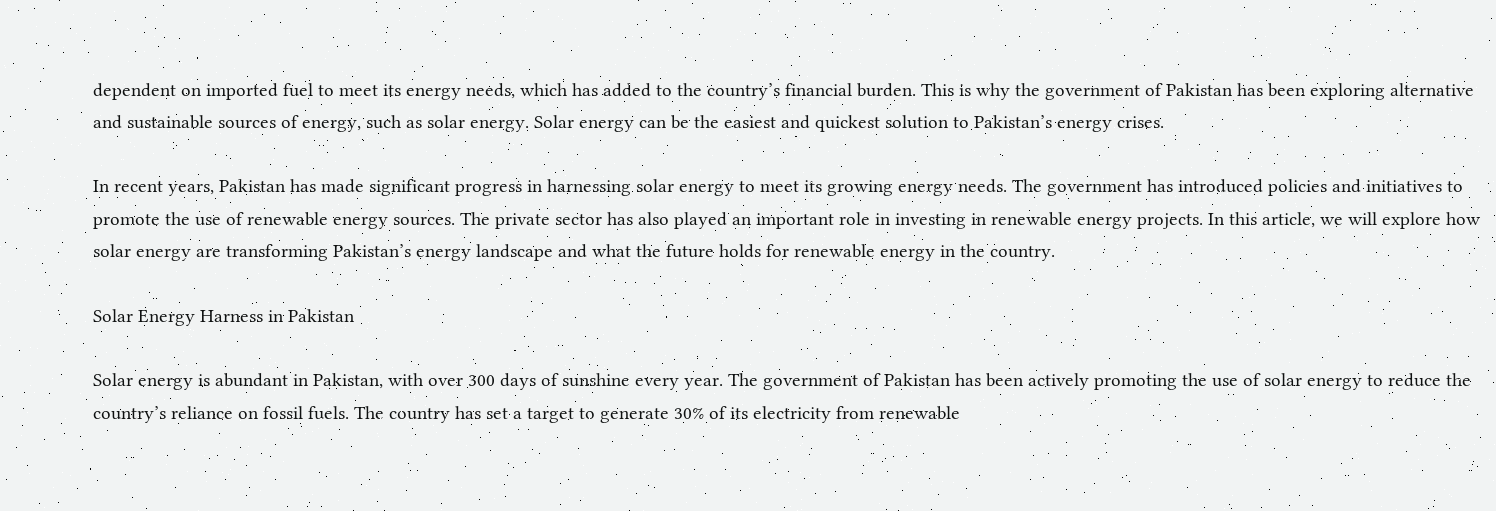dependent on imported fuel to meet its energy needs, which has added to the country’s financial burden. This is why the government of Pakistan has been exploring alternative and sustainable sources of energy, such as solar energy. Solar energy can be the easiest and quickest solution to Pakistan’s energy crises.

In recent years, Pakistan has made significant progress in harnessing solar energy to meet its growing energy needs. The government has introduced policies and initiatives to promote the use of renewable energy sources. The private sector has also played an important role in investing in renewable energy projects. In this article, we will explore how solar energy are transforming Pakistan’s energy landscape and what the future holds for renewable energy in the country.

Solar Energy Harness in Pakistan

Solar energy is abundant in Pakistan, with over 300 days of sunshine every year. The government of Pakistan has been actively promoting the use of solar energy to reduce the country’s reliance on fossil fuels. The country has set a target to generate 30% of its electricity from renewable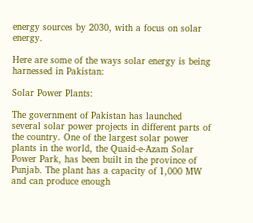energy sources by 2030, with a focus on solar energy.

Here are some of the ways solar energy is being harnessed in Pakistan:

Solar Power Plants:

The government of Pakistan has launched several solar power projects in different parts of the country. One of the largest solar power plants in the world, the Quaid-e-Azam Solar Power Park, has been built in the province of Punjab. The plant has a capacity of 1,000 MW and can produce enough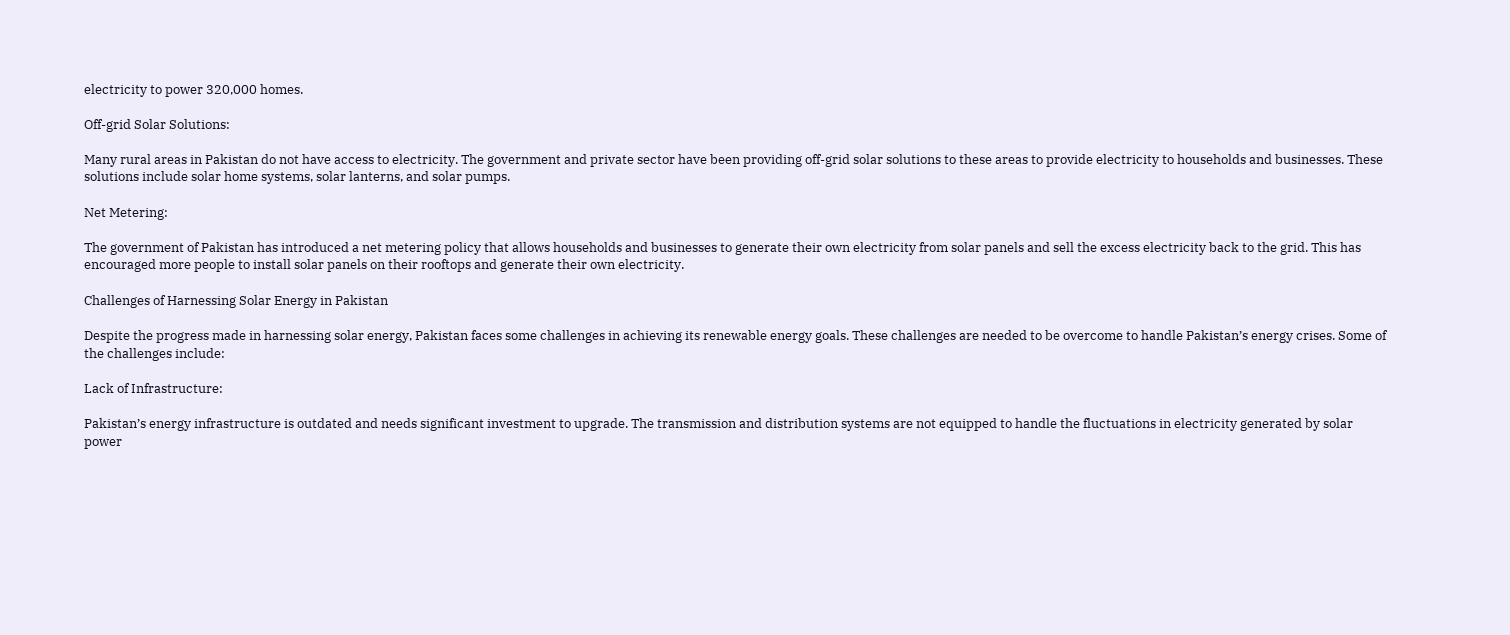electricity to power 320,000 homes.

Off-grid Solar Solutions:

Many rural areas in Pakistan do not have access to electricity. The government and private sector have been providing off-grid solar solutions to these areas to provide electricity to households and businesses. These solutions include solar home systems, solar lanterns, and solar pumps.

Net Metering:

The government of Pakistan has introduced a net metering policy that allows households and businesses to generate their own electricity from solar panels and sell the excess electricity back to the grid. This has encouraged more people to install solar panels on their rooftops and generate their own electricity.

Challenges of Harnessing Solar Energy in Pakistan

Despite the progress made in harnessing solar energy, Pakistan faces some challenges in achieving its renewable energy goals. These challenges are needed to be overcome to handle Pakistan’s energy crises. Some of the challenges include:

Lack of Infrastructure:

Pakistan’s energy infrastructure is outdated and needs significant investment to upgrade. The transmission and distribution systems are not equipped to handle the fluctuations in electricity generated by solar power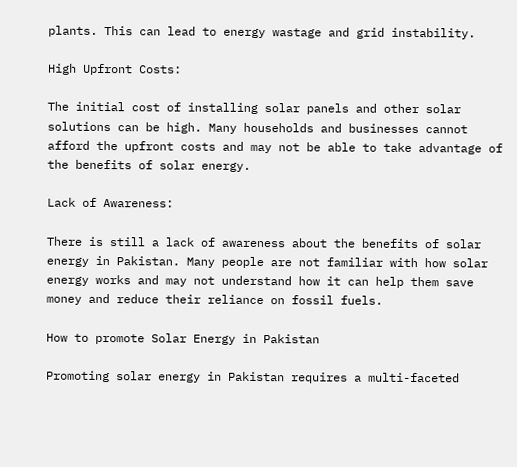plants. This can lead to energy wastage and grid instability.

High Upfront Costs:

The initial cost of installing solar panels and other solar solutions can be high. Many households and businesses cannot afford the upfront costs and may not be able to take advantage of the benefits of solar energy.

Lack of Awareness:

There is still a lack of awareness about the benefits of solar energy in Pakistan. Many people are not familiar with how solar energy works and may not understand how it can help them save money and reduce their reliance on fossil fuels.

How to promote Solar Energy in Pakistan

Promoting solar energy in Pakistan requires a multi-faceted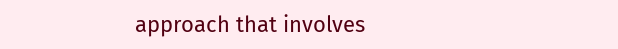approach that involves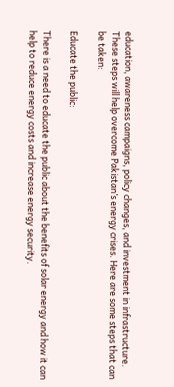education, awareness campaigns, policy changes, and investment in infrastructure. These steps will help overcome Pakistan’s energy crises. Here are some steps that can be taken:

Educate the public:

There is a need to educate the public about the benefits of solar energy and how it can help to reduce energy costs and increase energy security.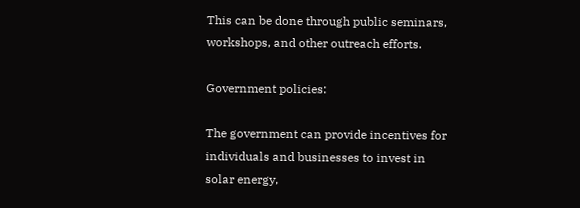This can be done through public seminars, workshops, and other outreach efforts.

Government policies:

The government can provide incentives for individuals and businesses to invest in solar energy,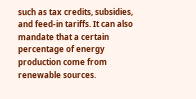such as tax credits, subsidies, and feed-in tariffs. It can also mandate that a certain percentage of energy production come from renewable sources.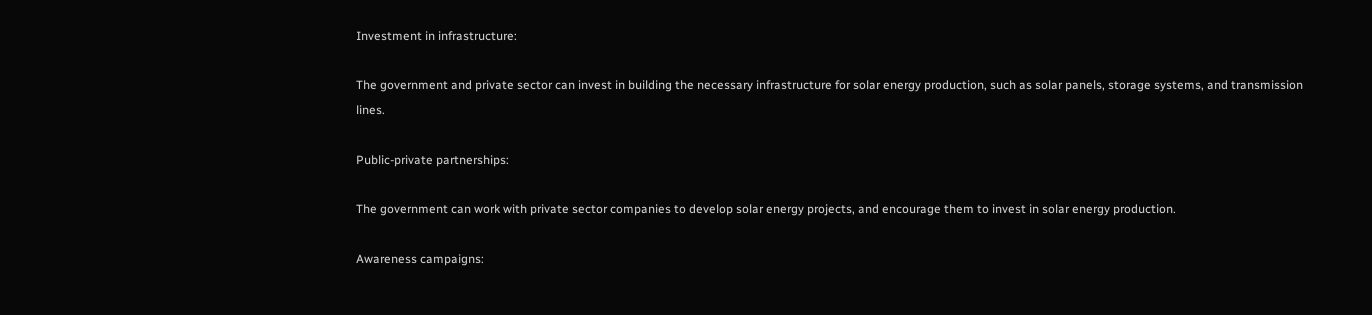Investment in infrastructure:

The government and private sector can invest in building the necessary infrastructure for solar energy production, such as solar panels, storage systems, and transmission lines.

Public-private partnerships:

The government can work with private sector companies to develop solar energy projects, and encourage them to invest in solar energy production.

Awareness campaigns: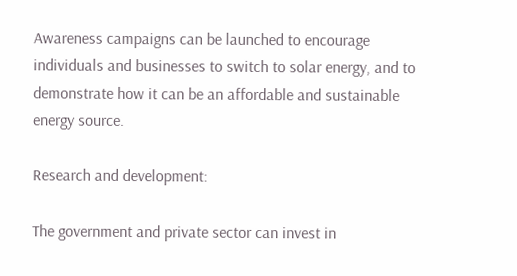Awareness campaigns can be launched to encourage individuals and businesses to switch to solar energy, and to demonstrate how it can be an affordable and sustainable energy source.

Research and development:

The government and private sector can invest in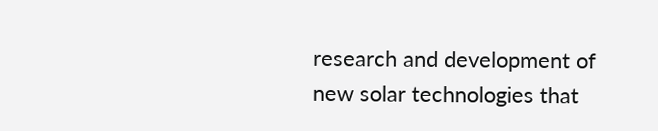research and development of new solar technologies that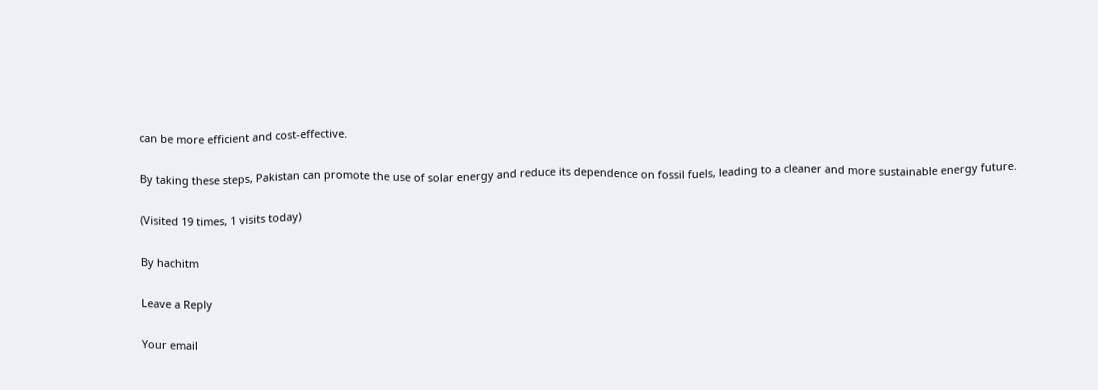can be more efficient and cost-effective.

By taking these steps, Pakistan can promote the use of solar energy and reduce its dependence on fossil fuels, leading to a cleaner and more sustainable energy future.

(Visited 19 times, 1 visits today)

By hachitm

Leave a Reply

Your email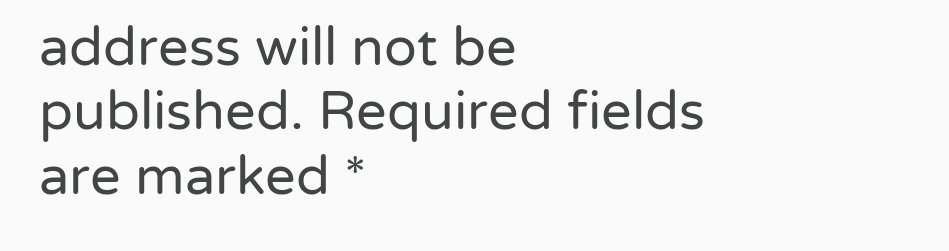address will not be published. Required fields are marked *